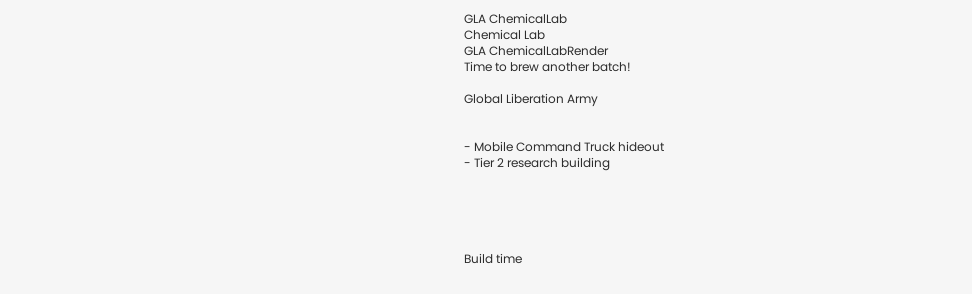GLA ChemicalLab
Chemical Lab
GLA ChemicalLabRender
Time to brew another batch!

Global Liberation Army


- Mobile Command Truck hideout
- Tier 2 research building





Build time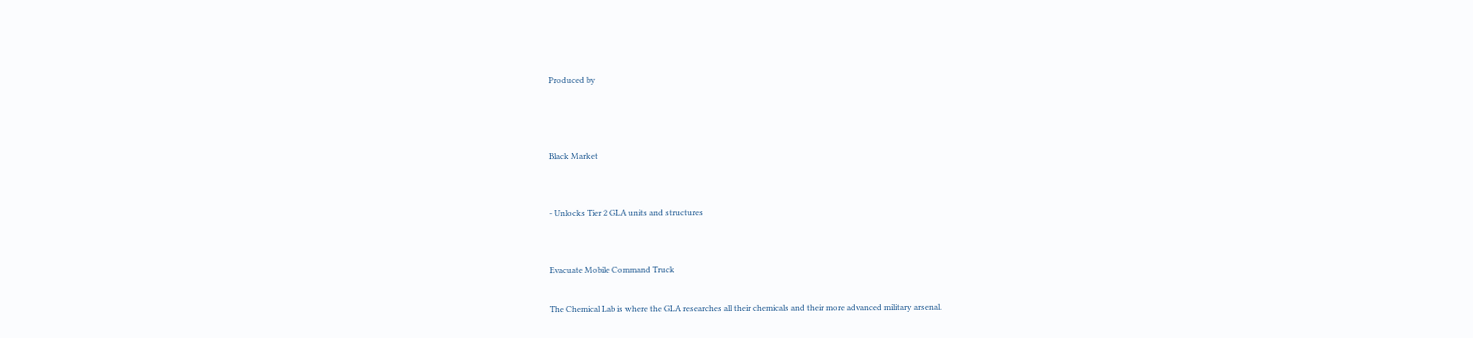Produced by



Black Market


- Unlocks Tier 2 GLA units and structures


Evacuate Mobile Command Truck

The Chemical Lab is where the GLA researches all their chemicals and their more advanced military arsenal.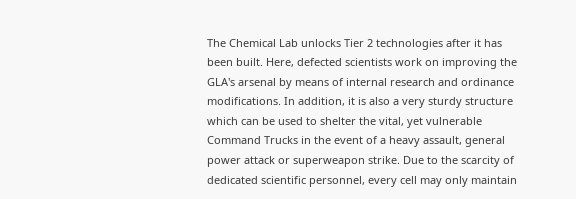The Chemical Lab unlocks Tier 2 technologies after it has been built. Here, defected scientists work on improving the GLA's arsenal by means of internal research and ordinance modifications. In addition, it is also a very sturdy structure which can be used to shelter the vital, yet vulnerable Command Trucks in the event of a heavy assault, general power attack or superweapon strike. Due to the scarcity of dedicated scientific personnel, every cell may only maintain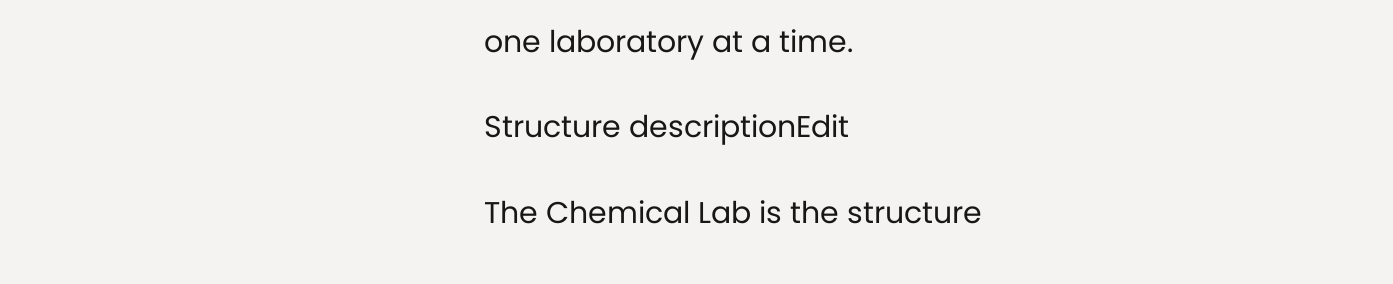one laboratory at a time.

Structure descriptionEdit

The Chemical Lab is the structure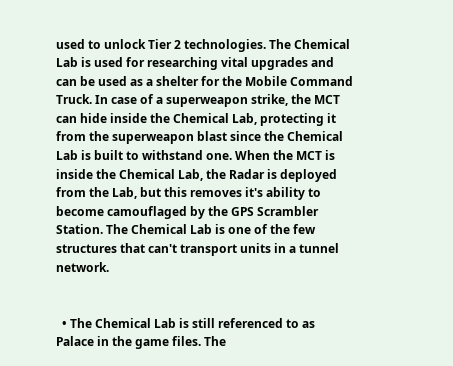used to unlock Tier 2 technologies. The Chemical Lab is used for researching vital upgrades and can be used as a shelter for the Mobile Command Truck. In case of a superweapon strike, the MCT can hide inside the Chemical Lab, protecting it from the superweapon blast since the Chemical Lab is built to withstand one. When the MCT is inside the Chemical Lab, the Radar is deployed from the Lab, but this removes it's ability to become camouflaged by the GPS Scrambler Station. The Chemical Lab is one of the few structures that can't transport units in a tunnel network.


  • The Chemical Lab is still referenced to as Palace in the game files. The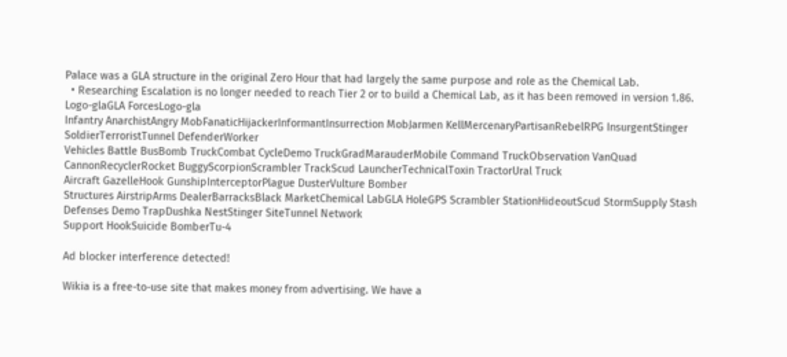Palace was a GLA structure in the original Zero Hour that had largely the same purpose and role as the Chemical Lab.
  • Researching Escalation is no longer needed to reach Tier 2 or to build a Chemical Lab, as it has been removed in version 1.86.
Logo-glaGLA ForcesLogo-gla
Infantry AnarchistAngry MobFanaticHijackerInformantInsurrection MobJarmen KellMercenaryPartisanRebelRPG InsurgentStinger SoldierTerroristTunnel DefenderWorker
Vehicles Battle BusBomb TruckCombat CycleDemo TruckGradMarauderMobile Command TruckObservation VanQuad CannonRecyclerRocket BuggyScorpionScrambler TrackScud LauncherTechnicalToxin TractorUral Truck
Aircraft GazelleHook GunshipInterceptorPlague DusterVulture Bomber
Structures AirstripArms DealerBarracksBlack MarketChemical LabGLA HoleGPS Scrambler StationHideoutScud StormSupply Stash
Defenses Demo TrapDushka NestStinger SiteTunnel Network
Support HookSuicide BomberTu-4

Ad blocker interference detected!

Wikia is a free-to-use site that makes money from advertising. We have a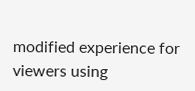modified experience for viewers using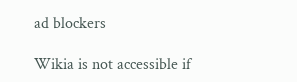ad blockers

Wikia is not accessible if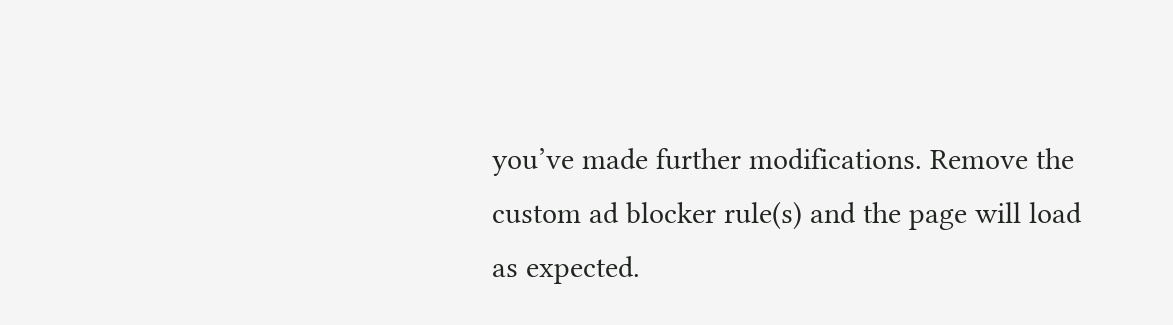you’ve made further modifications. Remove the custom ad blocker rule(s) and the page will load as expected.